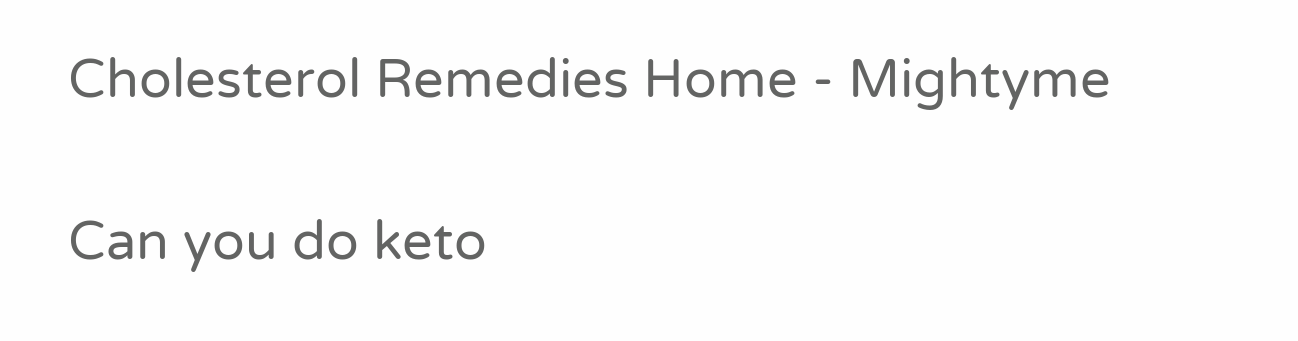Cholesterol Remedies Home - Mightyme

Can you do keto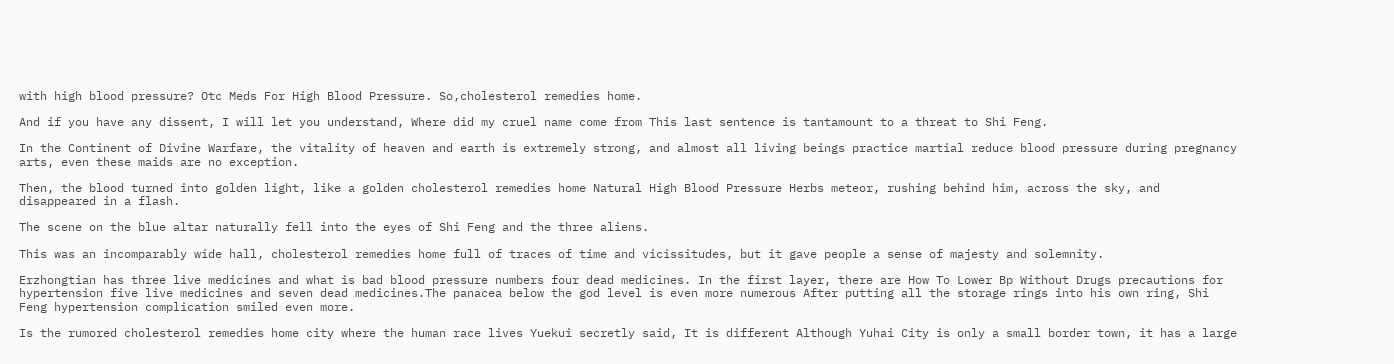with high blood pressure? Otc Meds For High Blood Pressure. So,cholesterol remedies home.

And if you have any dissent, I will let you understand, Where did my cruel name come from This last sentence is tantamount to a threat to Shi Feng.

In the Continent of Divine Warfare, the vitality of heaven and earth is extremely strong, and almost all living beings practice martial reduce blood pressure during pregnancy arts, even these maids are no exception.

Then, the blood turned into golden light, like a golden cholesterol remedies home Natural High Blood Pressure Herbs meteor, rushing behind him, across the sky, and disappeared in a flash.

The scene on the blue altar naturally fell into the eyes of Shi Feng and the three aliens.

This was an incomparably wide hall, cholesterol remedies home full of traces of time and vicissitudes, but it gave people a sense of majesty and solemnity.

Erzhongtian has three live medicines and what is bad blood pressure numbers four dead medicines. In the first layer, there are How To Lower Bp Without Drugs precautions for hypertension five live medicines and seven dead medicines.The panacea below the god level is even more numerous After putting all the storage rings into his own ring, Shi Feng hypertension complication smiled even more.

Is the rumored cholesterol remedies home city where the human race lives Yuekui secretly said, It is different Although Yuhai City is only a small border town, it has a large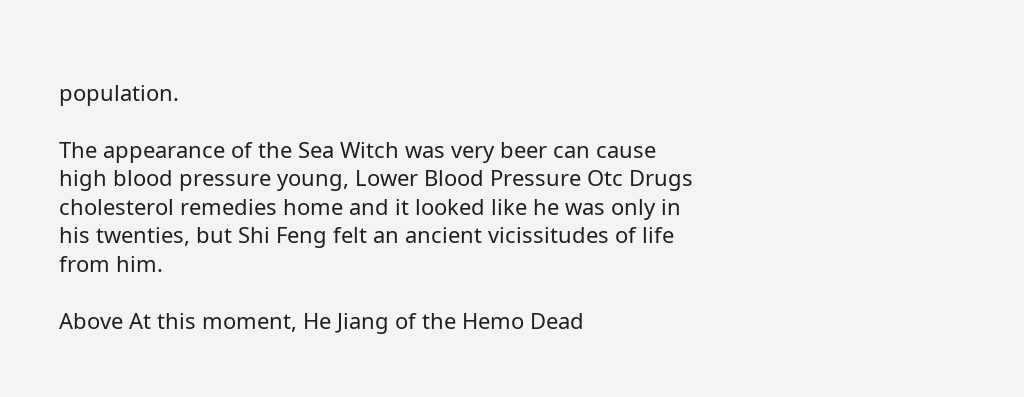population.

The appearance of the Sea Witch was very beer can cause high blood pressure young, Lower Blood Pressure Otc Drugs cholesterol remedies home and it looked like he was only in his twenties, but Shi Feng felt an ancient vicissitudes of life from him.

Above At this moment, He Jiang of the Hemo Dead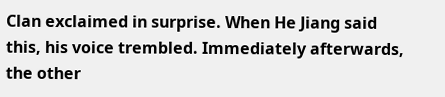Clan exclaimed in surprise. When He Jiang said this, his voice trembled. Immediately afterwards, the other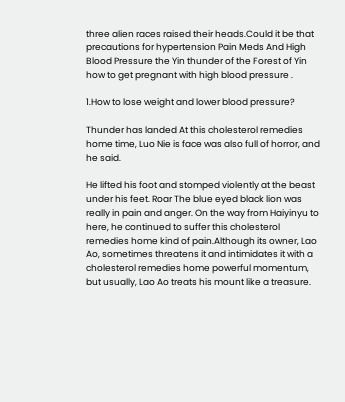three alien races raised their heads.Could it be that precautions for hypertension Pain Meds And High Blood Pressure the Yin thunder of the Forest of Yin how to get pregnant with high blood pressure .

1.How to lose weight and lower blood pressure?

Thunder has landed At this cholesterol remedies home time, Luo Nie is face was also full of horror, and he said.

He lifted his foot and stomped violently at the beast under his feet. Roar The blue eyed black lion was really in pain and anger. On the way from Haiyinyu to here, he continued to suffer this cholesterol remedies home kind of pain.Although its owner, Lao Ao, sometimes threatens it and intimidates it with a cholesterol remedies home powerful momentum, but usually, Lao Ao treats his mount like a treasure.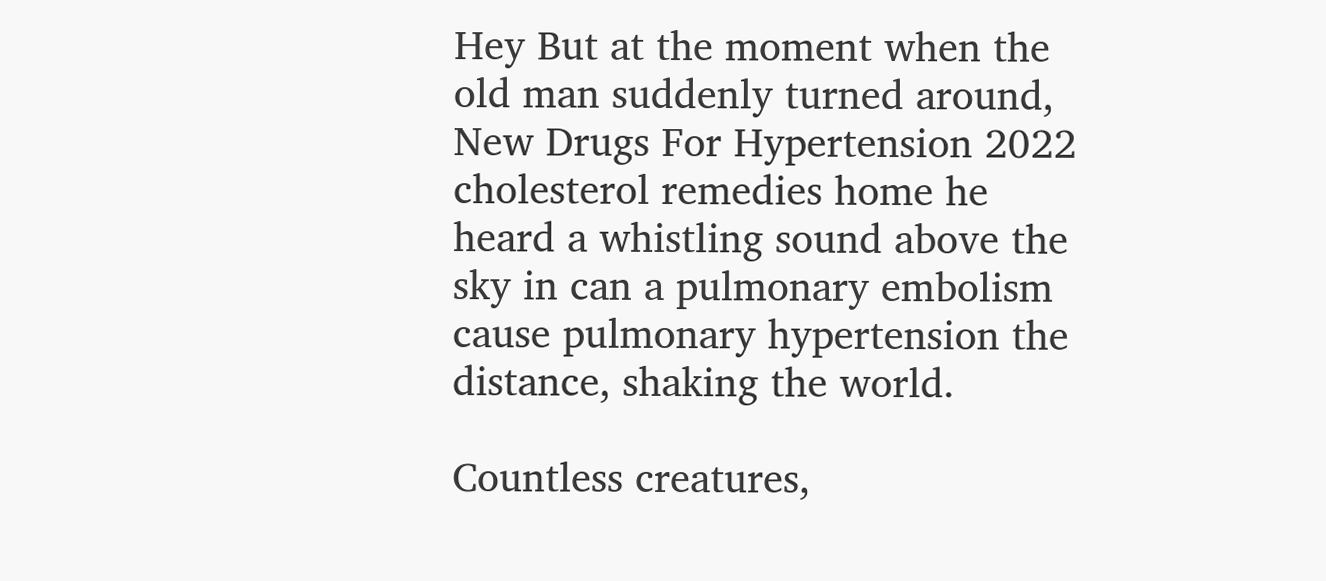Hey But at the moment when the old man suddenly turned around, New Drugs For Hypertension 2022 cholesterol remedies home he heard a whistling sound above the sky in can a pulmonary embolism cause pulmonary hypertension the distance, shaking the world.

Countless creatures,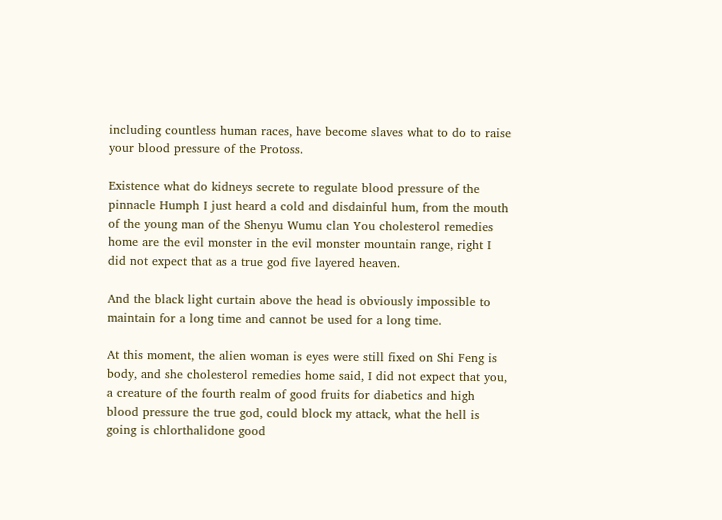including countless human races, have become slaves what to do to raise your blood pressure of the Protoss.

Existence what do kidneys secrete to regulate blood pressure of the pinnacle Humph I just heard a cold and disdainful hum, from the mouth of the young man of the Shenyu Wumu clan You cholesterol remedies home are the evil monster in the evil monster mountain range, right I did not expect that as a true god five layered heaven.

And the black light curtain above the head is obviously impossible to maintain for a long time and cannot be used for a long time.

At this moment, the alien woman is eyes were still fixed on Shi Feng is body, and she cholesterol remedies home said, I did not expect that you, a creature of the fourth realm of good fruits for diabetics and high blood pressure the true god, could block my attack, what the hell is going is chlorthalidone good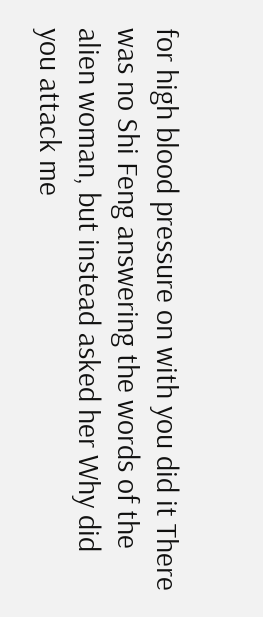for high blood pressure on with you did it There was no Shi Feng answering the words of the alien woman, but instead asked her Why did you attack me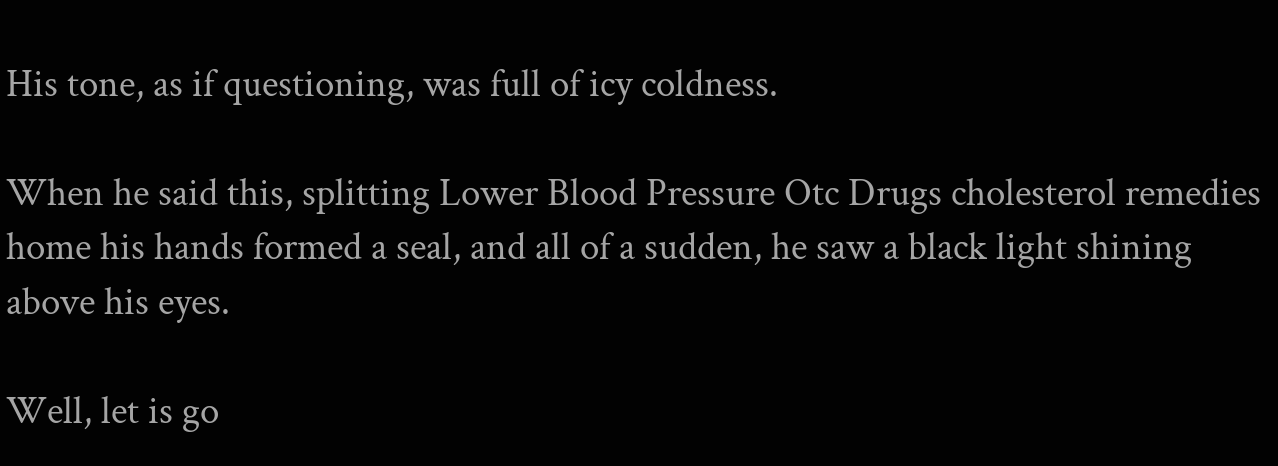His tone, as if questioning, was full of icy coldness.

When he said this, splitting Lower Blood Pressure Otc Drugs cholesterol remedies home his hands formed a seal, and all of a sudden, he saw a black light shining above his eyes.

Well, let is go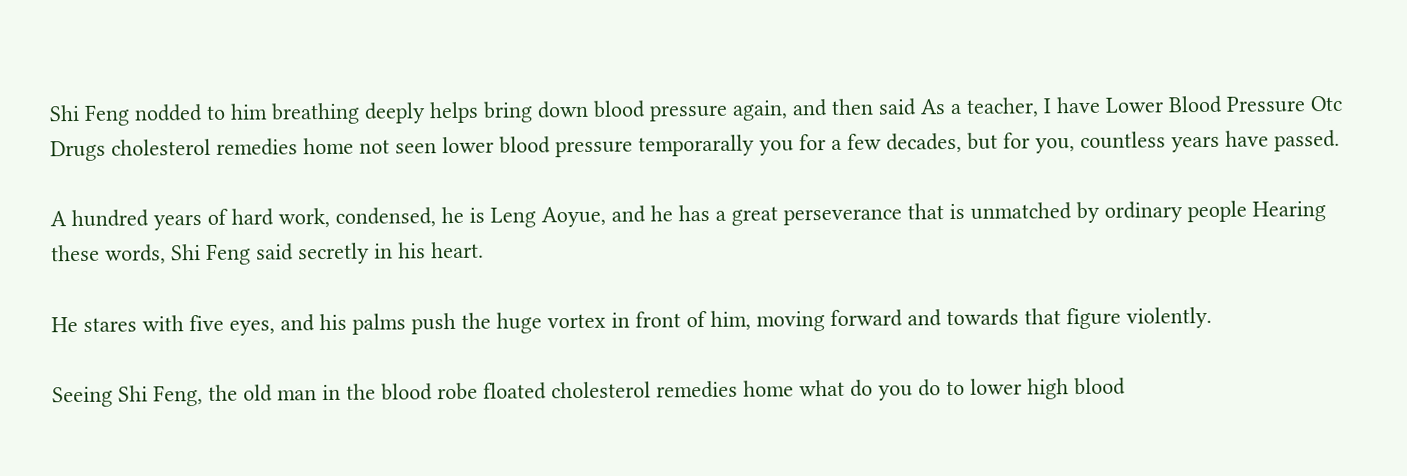Shi Feng nodded to him breathing deeply helps bring down blood pressure again, and then said As a teacher, I have Lower Blood Pressure Otc Drugs cholesterol remedies home not seen lower blood pressure temporarally you for a few decades, but for you, countless years have passed.

A hundred years of hard work, condensed, he is Leng Aoyue, and he has a great perseverance that is unmatched by ordinary people Hearing these words, Shi Feng said secretly in his heart.

He stares with five eyes, and his palms push the huge vortex in front of him, moving forward and towards that figure violently.

Seeing Shi Feng, the old man in the blood robe floated cholesterol remedies home what do you do to lower high blood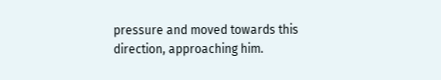pressure and moved towards this direction, approaching him.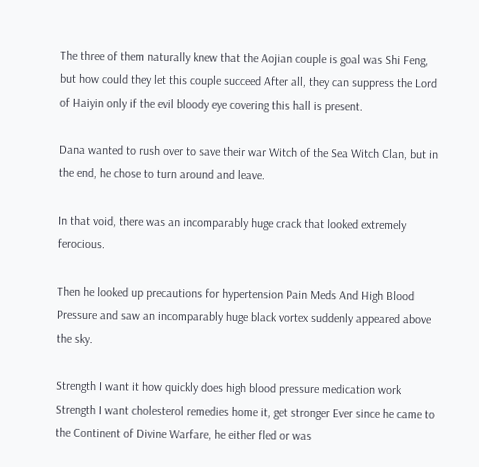The three of them naturally knew that the Aojian couple is goal was Shi Feng, but how could they let this couple succeed After all, they can suppress the Lord of Haiyin only if the evil bloody eye covering this hall is present.

Dana wanted to rush over to save their war Witch of the Sea Witch Clan, but in the end, he chose to turn around and leave.

In that void, there was an incomparably huge crack that looked extremely ferocious.

Then he looked up precautions for hypertension Pain Meds And High Blood Pressure and saw an incomparably huge black vortex suddenly appeared above the sky.

Strength I want it how quickly does high blood pressure medication work Strength I want cholesterol remedies home it, get stronger Ever since he came to the Continent of Divine Warfare, he either fled or was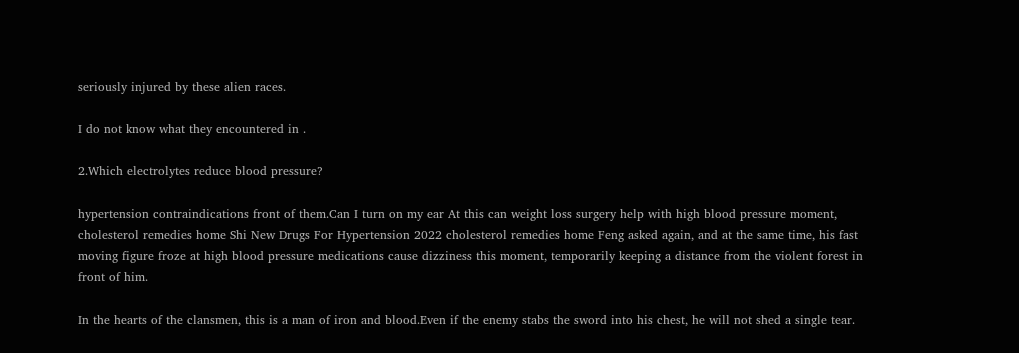seriously injured by these alien races.

I do not know what they encountered in .

2.Which electrolytes reduce blood pressure?

hypertension contraindications front of them.Can I turn on my ear At this can weight loss surgery help with high blood pressure moment, cholesterol remedies home Shi New Drugs For Hypertension 2022 cholesterol remedies home Feng asked again, and at the same time, his fast moving figure froze at high blood pressure medications cause dizziness this moment, temporarily keeping a distance from the violent forest in front of him.

In the hearts of the clansmen, this is a man of iron and blood.Even if the enemy stabs the sword into his chest, he will not shed a single tear.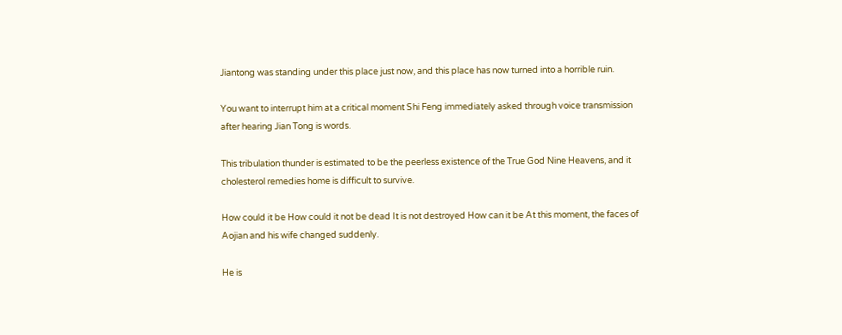Jiantong was standing under this place just now, and this place has now turned into a horrible ruin.

You want to interrupt him at a critical moment Shi Feng immediately asked through voice transmission after hearing Jian Tong is words.

This tribulation thunder is estimated to be the peerless existence of the True God Nine Heavens, and it cholesterol remedies home is difficult to survive.

How could it be How could it not be dead It is not destroyed How can it be At this moment, the faces of Aojian and his wife changed suddenly.

He is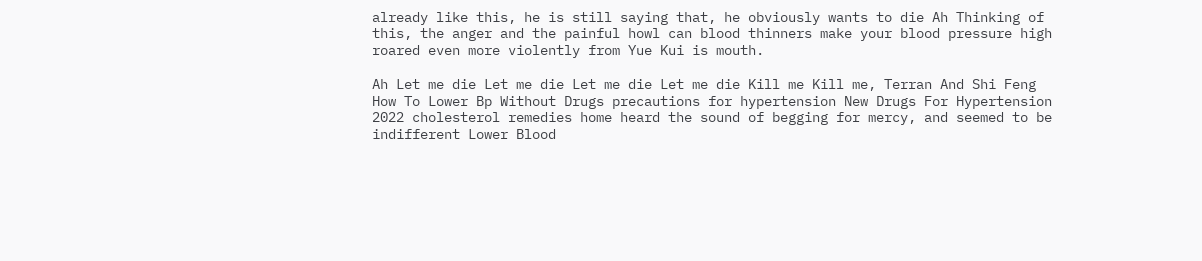already like this, he is still saying that, he obviously wants to die Ah Thinking of this, the anger and the painful howl can blood thinners make your blood pressure high roared even more violently from Yue Kui is mouth.

Ah Let me die Let me die Let me die Let me die Kill me Kill me, Terran And Shi Feng How To Lower Bp Without Drugs precautions for hypertension New Drugs For Hypertension 2022 cholesterol remedies home heard the sound of begging for mercy, and seemed to be indifferent Lower Blood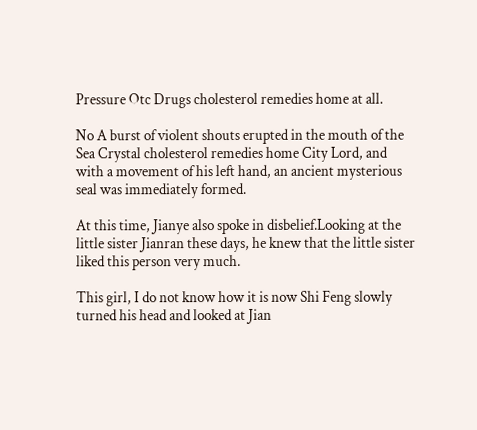Pressure Otc Drugs cholesterol remedies home at all.

No A burst of violent shouts erupted in the mouth of the Sea Crystal cholesterol remedies home City Lord, and with a movement of his left hand, an ancient mysterious seal was immediately formed.

At this time, Jianye also spoke in disbelief.Looking at the little sister Jianran these days, he knew that the little sister liked this person very much.

This girl, I do not know how it is now Shi Feng slowly turned his head and looked at Jian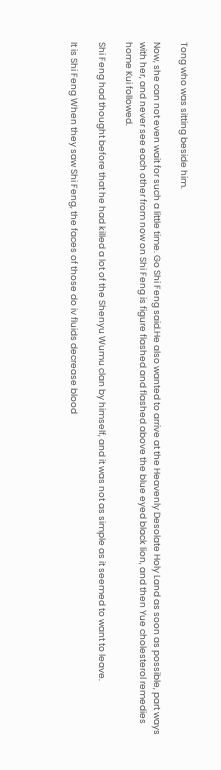Tong who was sitting beside him.

Now, she can not even wait for such a little time. Go Shi Feng said.He also wanted to arrive at the Heavenly Desolate Holy Land as soon as possible, part ways with her, and never see each other from now on Shi Feng is figure flashed and flashed above the blue eyed black lion, and then Yue cholesterol remedies home Kui followed.

Shi Feng had thought before that he had killed a lot of the Shenyu Wumu clan by himself, and it was not as simple as it seemed to want to leave.

It is Shi Feng When they saw Shi Feng, the faces of those do iv fluids decrease blood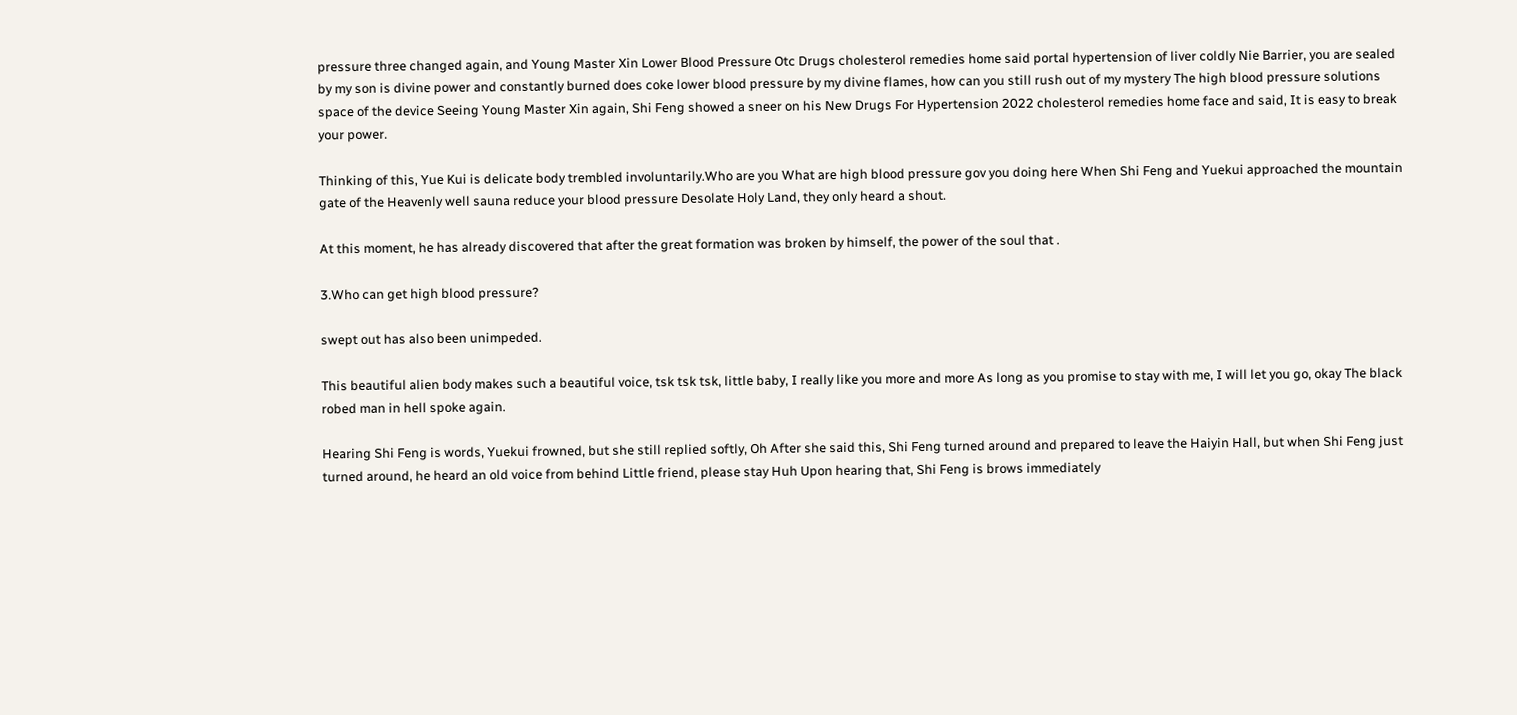pressure three changed again, and Young Master Xin Lower Blood Pressure Otc Drugs cholesterol remedies home said portal hypertension of liver coldly Nie Barrier, you are sealed by my son is divine power and constantly burned does coke lower blood pressure by my divine flames, how can you still rush out of my mystery The high blood pressure solutions space of the device Seeing Young Master Xin again, Shi Feng showed a sneer on his New Drugs For Hypertension 2022 cholesterol remedies home face and said, It is easy to break your power.

Thinking of this, Yue Kui is delicate body trembled involuntarily.Who are you What are high blood pressure gov you doing here When Shi Feng and Yuekui approached the mountain gate of the Heavenly well sauna reduce your blood pressure Desolate Holy Land, they only heard a shout.

At this moment, he has already discovered that after the great formation was broken by himself, the power of the soul that .

3.Who can get high blood pressure?

swept out has also been unimpeded.

This beautiful alien body makes such a beautiful voice, tsk tsk tsk, little baby, I really like you more and more As long as you promise to stay with me, I will let you go, okay The black robed man in hell spoke again.

Hearing Shi Feng is words, Yuekui frowned, but she still replied softly, Oh After she said this, Shi Feng turned around and prepared to leave the Haiyin Hall, but when Shi Feng just turned around, he heard an old voice from behind Little friend, please stay Huh Upon hearing that, Shi Feng is brows immediately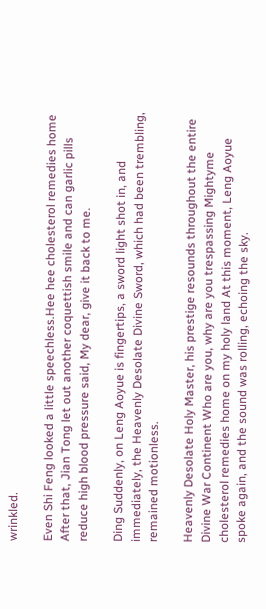wrinkled.

Even Shi Feng looked a little speechless.Hee hee cholesterol remedies home After that, Jian Tong let out another coquettish smile and can garlic pills reduce high blood pressure said, My dear, give it back to me.

Ding Suddenly, on Leng Aoyue is fingertips, a sword light shot in, and immediately, the Heavenly Desolate Divine Sword, which had been trembling, remained motionless.

Heavenly Desolate Holy Master, his prestige resounds throughout the entire Divine War Continent Who are you, why are you trespassing Mightyme cholesterol remedies home on my holy land At this moment, Leng Aoyue spoke again, and the sound was rolling, echoing the sky.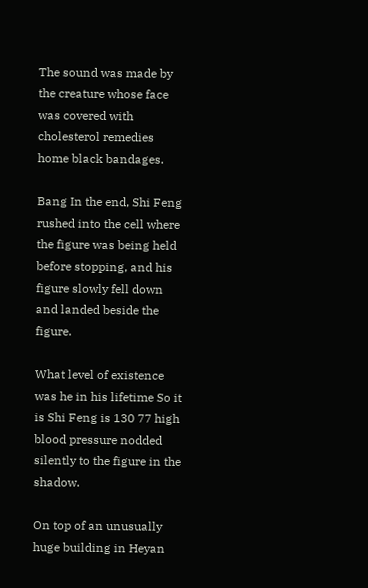The sound was made by the creature whose face was covered with cholesterol remedies home black bandages.

Bang In the end, Shi Feng rushed into the cell where the figure was being held before stopping, and his figure slowly fell down and landed beside the figure.

What level of existence was he in his lifetime So it is Shi Feng is 130 77 high blood pressure nodded silently to the figure in the shadow.

On top of an unusually huge building in Heyan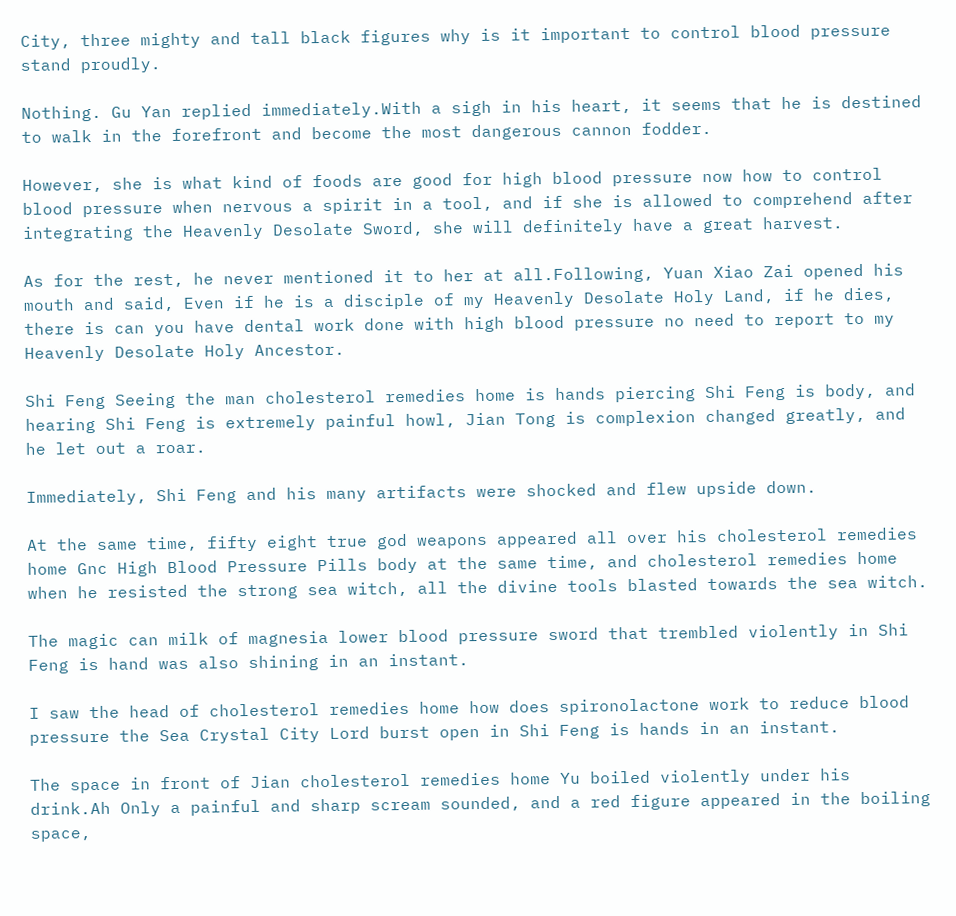City, three mighty and tall black figures why is it important to control blood pressure stand proudly.

Nothing. Gu Yan replied immediately.With a sigh in his heart, it seems that he is destined to walk in the forefront and become the most dangerous cannon fodder.

However, she is what kind of foods are good for high blood pressure now how to control blood pressure when nervous a spirit in a tool, and if she is allowed to comprehend after integrating the Heavenly Desolate Sword, she will definitely have a great harvest.

As for the rest, he never mentioned it to her at all.Following, Yuan Xiao Zai opened his mouth and said, Even if he is a disciple of my Heavenly Desolate Holy Land, if he dies, there is can you have dental work done with high blood pressure no need to report to my Heavenly Desolate Holy Ancestor.

Shi Feng Seeing the man cholesterol remedies home is hands piercing Shi Feng is body, and hearing Shi Feng is extremely painful howl, Jian Tong is complexion changed greatly, and he let out a roar.

Immediately, Shi Feng and his many artifacts were shocked and flew upside down.

At the same time, fifty eight true god weapons appeared all over his cholesterol remedies home Gnc High Blood Pressure Pills body at the same time, and cholesterol remedies home when he resisted the strong sea witch, all the divine tools blasted towards the sea witch.

The magic can milk of magnesia lower blood pressure sword that trembled violently in Shi Feng is hand was also shining in an instant.

I saw the head of cholesterol remedies home how does spironolactone work to reduce blood pressure the Sea Crystal City Lord burst open in Shi Feng is hands in an instant.

The space in front of Jian cholesterol remedies home Yu boiled violently under his drink.Ah Only a painful and sharp scream sounded, and a red figure appeared in the boiling space,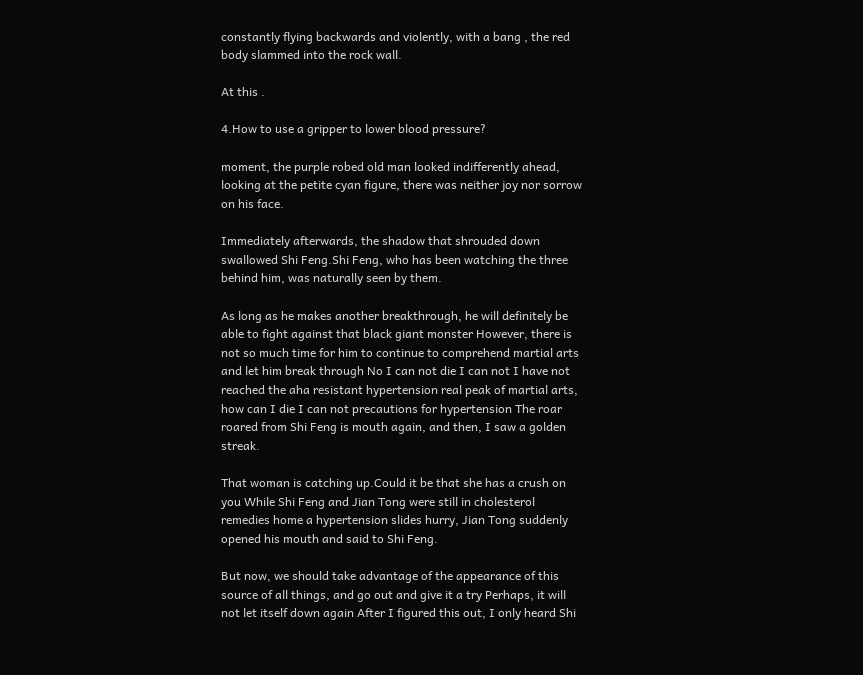constantly flying backwards and violently, with a bang , the red body slammed into the rock wall.

At this .

4.How to use a gripper to lower blood pressure?

moment, the purple robed old man looked indifferently ahead, looking at the petite cyan figure, there was neither joy nor sorrow on his face.

Immediately afterwards, the shadow that shrouded down swallowed Shi Feng.Shi Feng, who has been watching the three behind him, was naturally seen by them.

As long as he makes another breakthrough, he will definitely be able to fight against that black giant monster However, there is not so much time for him to continue to comprehend martial arts and let him break through No I can not die I can not I have not reached the aha resistant hypertension real peak of martial arts, how can I die I can not precautions for hypertension The roar roared from Shi Feng is mouth again, and then, I saw a golden streak.

That woman is catching up.Could it be that she has a crush on you While Shi Feng and Jian Tong were still in cholesterol remedies home a hypertension slides hurry, Jian Tong suddenly opened his mouth and said to Shi Feng.

But now, we should take advantage of the appearance of this source of all things, and go out and give it a try Perhaps, it will not let itself down again After I figured this out, I only heard Shi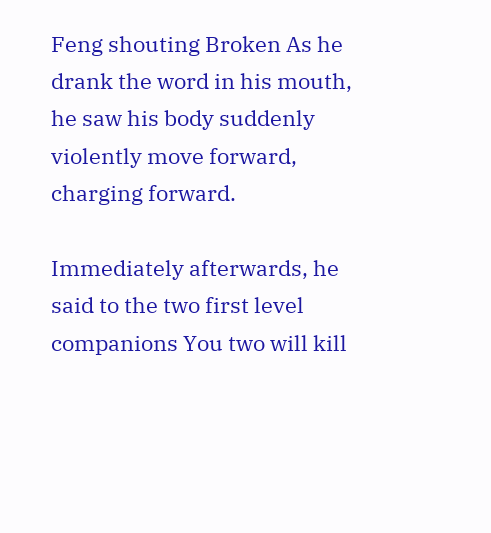Feng shouting Broken As he drank the word in his mouth, he saw his body suddenly violently move forward, charging forward.

Immediately afterwards, he said to the two first level companions You two will kill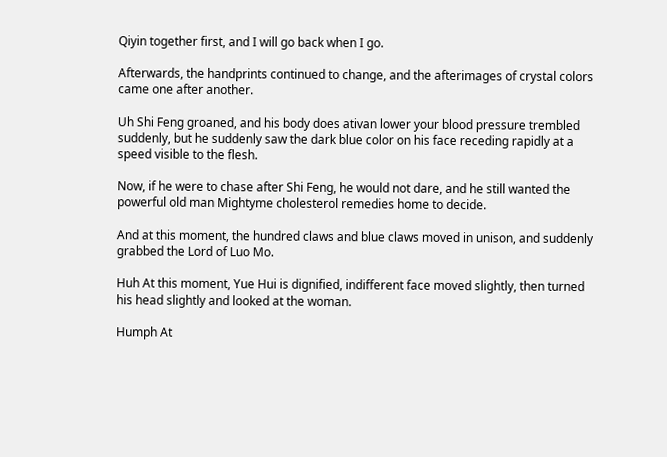Qiyin together first, and I will go back when I go.

Afterwards, the handprints continued to change, and the afterimages of crystal colors came one after another.

Uh Shi Feng groaned, and his body does ativan lower your blood pressure trembled suddenly, but he suddenly saw the dark blue color on his face receding rapidly at a speed visible to the flesh.

Now, if he were to chase after Shi Feng, he would not dare, and he still wanted the powerful old man Mightyme cholesterol remedies home to decide.

And at this moment, the hundred claws and blue claws moved in unison, and suddenly grabbed the Lord of Luo Mo.

Huh At this moment, Yue Hui is dignified, indifferent face moved slightly, then turned his head slightly and looked at the woman.

Humph At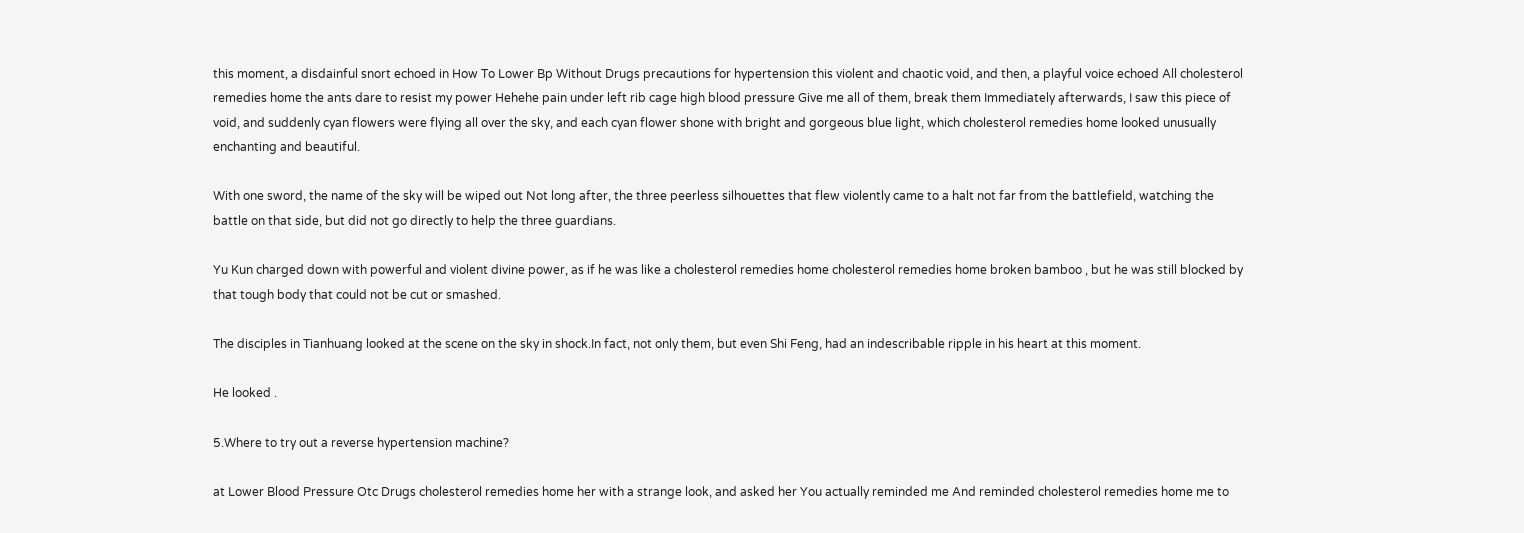this moment, a disdainful snort echoed in How To Lower Bp Without Drugs precautions for hypertension this violent and chaotic void, and then, a playful voice echoed All cholesterol remedies home the ants dare to resist my power Hehehe pain under left rib cage high blood pressure Give me all of them, break them Immediately afterwards, I saw this piece of void, and suddenly cyan flowers were flying all over the sky, and each cyan flower shone with bright and gorgeous blue light, which cholesterol remedies home looked unusually enchanting and beautiful.

With one sword, the name of the sky will be wiped out Not long after, the three peerless silhouettes that flew violently came to a halt not far from the battlefield, watching the battle on that side, but did not go directly to help the three guardians.

Yu Kun charged down with powerful and violent divine power, as if he was like a cholesterol remedies home cholesterol remedies home broken bamboo , but he was still blocked by that tough body that could not be cut or smashed.

The disciples in Tianhuang looked at the scene on the sky in shock.In fact, not only them, but even Shi Feng, had an indescribable ripple in his heart at this moment.

He looked .

5.Where to try out a reverse hypertension machine?

at Lower Blood Pressure Otc Drugs cholesterol remedies home her with a strange look, and asked her You actually reminded me And reminded cholesterol remedies home me to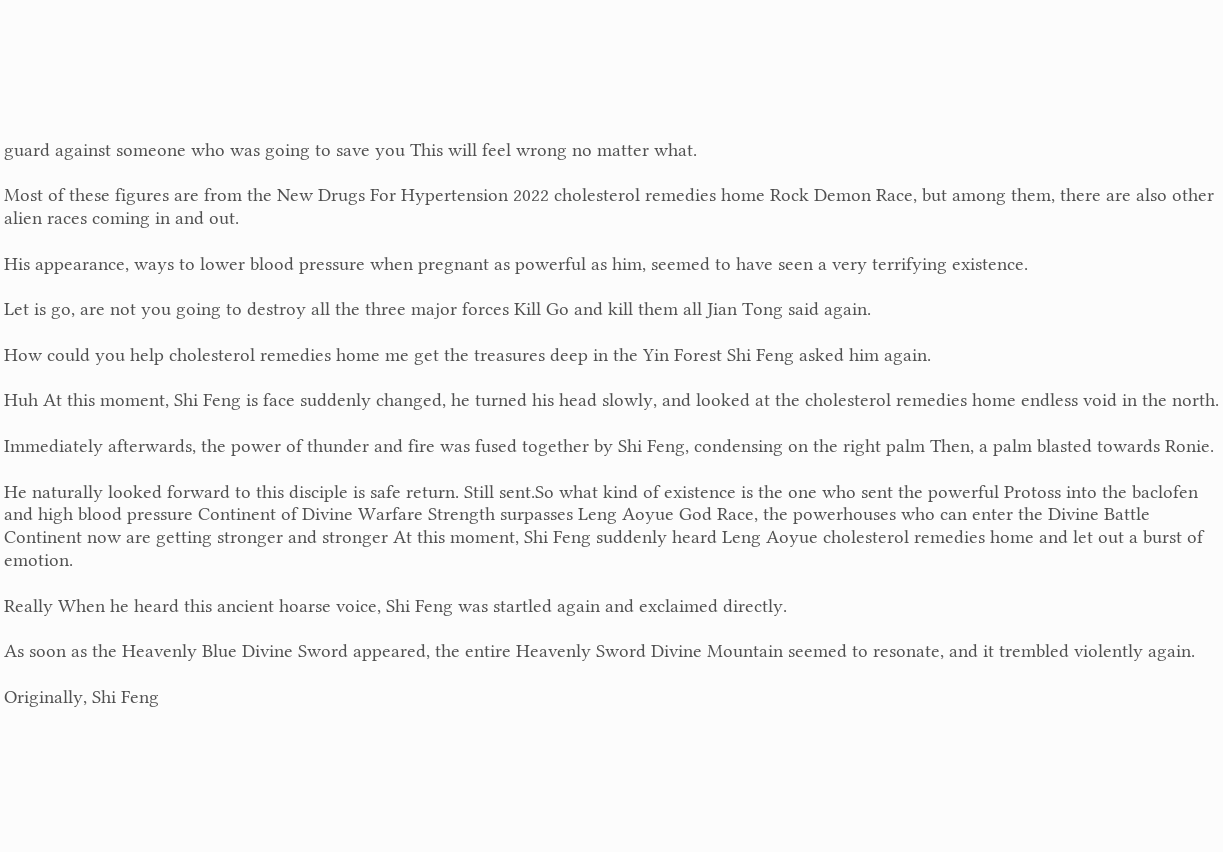guard against someone who was going to save you This will feel wrong no matter what.

Most of these figures are from the New Drugs For Hypertension 2022 cholesterol remedies home Rock Demon Race, but among them, there are also other alien races coming in and out.

His appearance, ways to lower blood pressure when pregnant as powerful as him, seemed to have seen a very terrifying existence.

Let is go, are not you going to destroy all the three major forces Kill Go and kill them all Jian Tong said again.

How could you help cholesterol remedies home me get the treasures deep in the Yin Forest Shi Feng asked him again.

Huh At this moment, Shi Feng is face suddenly changed, he turned his head slowly, and looked at the cholesterol remedies home endless void in the north.

Immediately afterwards, the power of thunder and fire was fused together by Shi Feng, condensing on the right palm Then, a palm blasted towards Ronie.

He naturally looked forward to this disciple is safe return. Still sent.So what kind of existence is the one who sent the powerful Protoss into the baclofen and high blood pressure Continent of Divine Warfare Strength surpasses Leng Aoyue God Race, the powerhouses who can enter the Divine Battle Continent now are getting stronger and stronger At this moment, Shi Feng suddenly heard Leng Aoyue cholesterol remedies home and let out a burst of emotion.

Really When he heard this ancient hoarse voice, Shi Feng was startled again and exclaimed directly.

As soon as the Heavenly Blue Divine Sword appeared, the entire Heavenly Sword Divine Mountain seemed to resonate, and it trembled violently again.

Originally, Shi Feng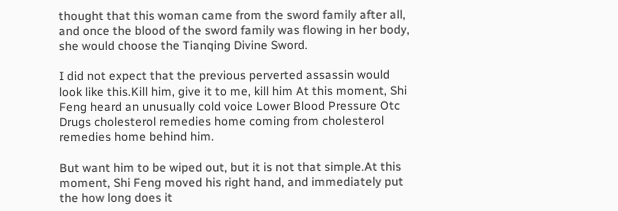thought that this woman came from the sword family after all, and once the blood of the sword family was flowing in her body, she would choose the Tianqing Divine Sword.

I did not expect that the previous perverted assassin would look like this.Kill him, give it to me, kill him At this moment, Shi Feng heard an unusually cold voice Lower Blood Pressure Otc Drugs cholesterol remedies home coming from cholesterol remedies home behind him.

But want him to be wiped out, but it is not that simple.At this moment, Shi Feng moved his right hand, and immediately put the how long does it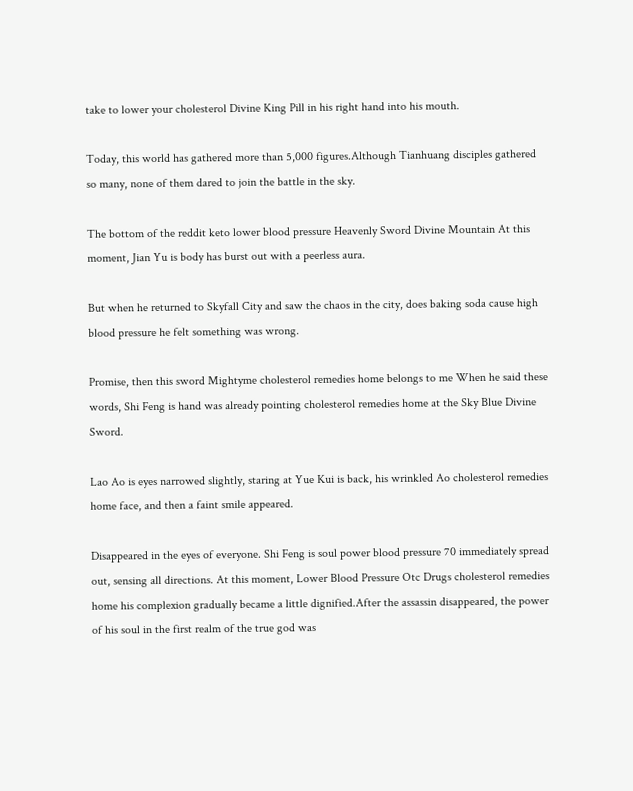take to lower your cholesterol Divine King Pill in his right hand into his mouth.

Today, this world has gathered more than 5,000 figures.Although Tianhuang disciples gathered so many, none of them dared to join the battle in the sky.

The bottom of the reddit keto lower blood pressure Heavenly Sword Divine Mountain At this moment, Jian Yu is body has burst out with a peerless aura.

But when he returned to Skyfall City and saw the chaos in the city, does baking soda cause high blood pressure he felt something was wrong.

Promise, then this sword Mightyme cholesterol remedies home belongs to me When he said these words, Shi Feng is hand was already pointing cholesterol remedies home at the Sky Blue Divine Sword.

Lao Ao is eyes narrowed slightly, staring at Yue Kui is back, his wrinkled Ao cholesterol remedies home face, and then a faint smile appeared.

Disappeared in the eyes of everyone. Shi Feng is soul power blood pressure 70 immediately spread out, sensing all directions. At this moment, Lower Blood Pressure Otc Drugs cholesterol remedies home his complexion gradually became a little dignified.After the assassin disappeared, the power of his soul in the first realm of the true god was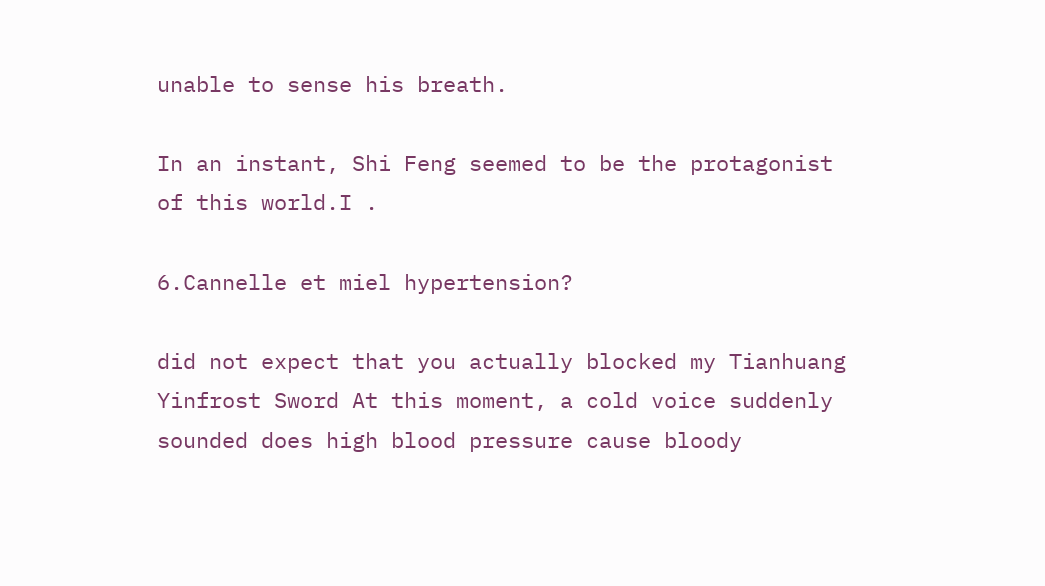unable to sense his breath.

In an instant, Shi Feng seemed to be the protagonist of this world.I .

6.Cannelle et miel hypertension?

did not expect that you actually blocked my Tianhuang Yinfrost Sword At this moment, a cold voice suddenly sounded does high blood pressure cause bloody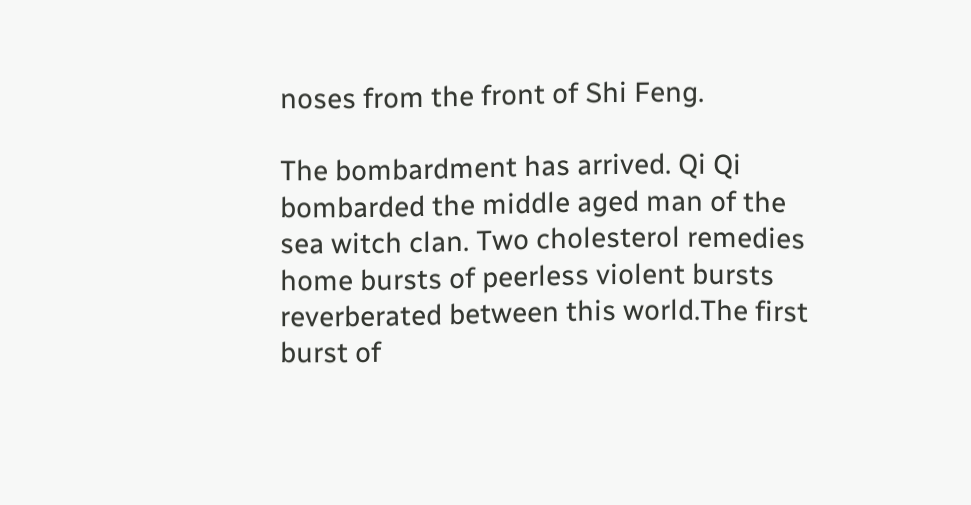noses from the front of Shi Feng.

The bombardment has arrived. Qi Qi bombarded the middle aged man of the sea witch clan. Two cholesterol remedies home bursts of peerless violent bursts reverberated between this world.The first burst of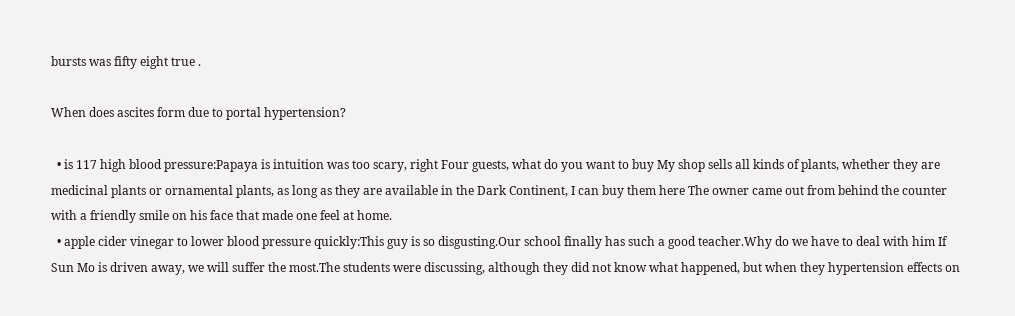bursts was fifty eight true .

When does ascites form due to portal hypertension?

  • is 117 high blood pressure:Papaya is intuition was too scary, right Four guests, what do you want to buy My shop sells all kinds of plants, whether they are medicinal plants or ornamental plants, as long as they are available in the Dark Continent, I can buy them here The owner came out from behind the counter with a friendly smile on his face that made one feel at home.
  • apple cider vinegar to lower blood pressure quickly:This guy is so disgusting.Our school finally has such a good teacher.Why do we have to deal with him If Sun Mo is driven away, we will suffer the most.The students were discussing, although they did not know what happened, but when they hypertension effects on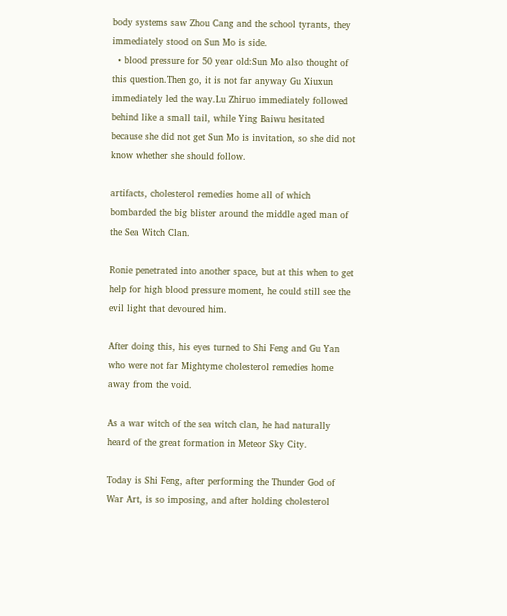body systems saw Zhou Cang and the school tyrants, they immediately stood on Sun Mo is side.
  • blood pressure for 50 year old:Sun Mo also thought of this question.Then go, it is not far anyway Gu Xiuxun immediately led the way.Lu Zhiruo immediately followed behind like a small tail, while Ying Baiwu hesitated because she did not get Sun Mo is invitation, so she did not know whether she should follow.

artifacts, cholesterol remedies home all of which bombarded the big blister around the middle aged man of the Sea Witch Clan.

Ronie penetrated into another space, but at this when to get help for high blood pressure moment, he could still see the evil light that devoured him.

After doing this, his eyes turned to Shi Feng and Gu Yan who were not far Mightyme cholesterol remedies home away from the void.

As a war witch of the sea witch clan, he had naturally heard of the great formation in Meteor Sky City.

Today is Shi Feng, after performing the Thunder God of War Art, is so imposing, and after holding cholesterol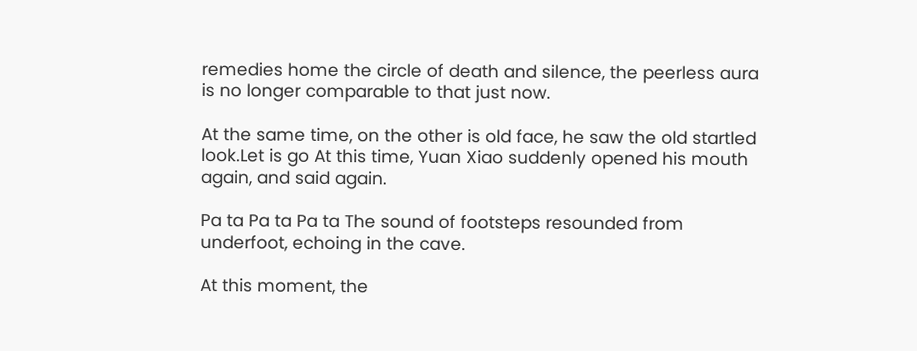remedies home the circle of death and silence, the peerless aura is no longer comparable to that just now.

At the same time, on the other is old face, he saw the old startled look.Let is go At this time, Yuan Xiao suddenly opened his mouth again, and said again.

Pa ta Pa ta Pa ta The sound of footsteps resounded from underfoot, echoing in the cave.

At this moment, the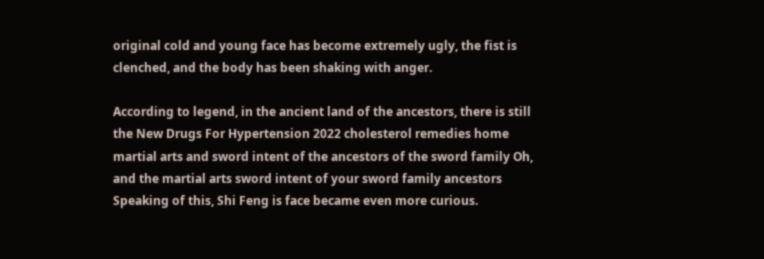original cold and young face has become extremely ugly, the fist is clenched, and the body has been shaking with anger.

According to legend, in the ancient land of the ancestors, there is still the New Drugs For Hypertension 2022 cholesterol remedies home martial arts and sword intent of the ancestors of the sword family Oh, and the martial arts sword intent of your sword family ancestors Speaking of this, Shi Feng is face became even more curious.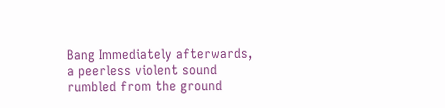Bang Immediately afterwards, a peerless violent sound rumbled from the ground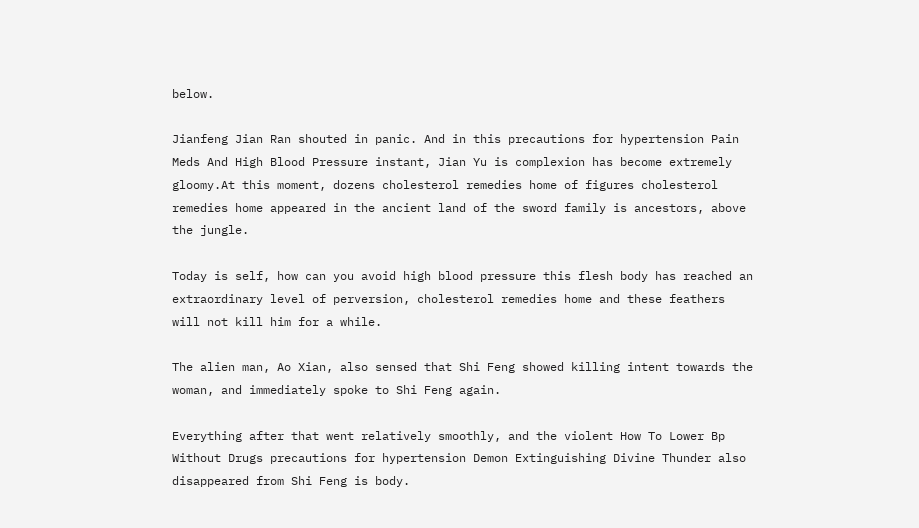below.

Jianfeng Jian Ran shouted in panic. And in this precautions for hypertension Pain Meds And High Blood Pressure instant, Jian Yu is complexion has become extremely gloomy.At this moment, dozens cholesterol remedies home of figures cholesterol remedies home appeared in the ancient land of the sword family is ancestors, above the jungle.

Today is self, how can you avoid high blood pressure this flesh body has reached an extraordinary level of perversion, cholesterol remedies home and these feathers will not kill him for a while.

The alien man, Ao Xian, also sensed that Shi Feng showed killing intent towards the woman, and immediately spoke to Shi Feng again.

Everything after that went relatively smoothly, and the violent How To Lower Bp Without Drugs precautions for hypertension Demon Extinguishing Divine Thunder also disappeared from Shi Feng is body.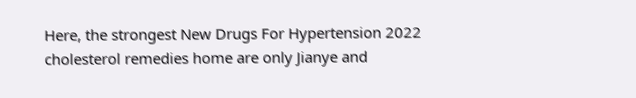Here, the strongest New Drugs For Hypertension 2022 cholesterol remedies home are only Jianye and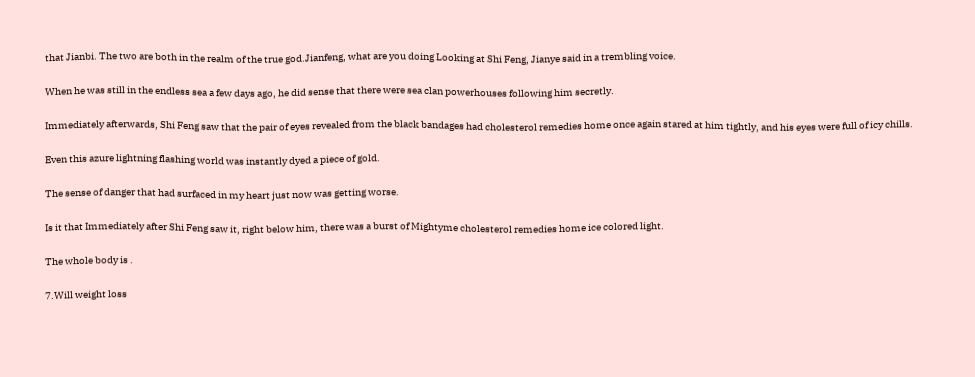that Jianbi. The two are both in the realm of the true god.Jianfeng, what are you doing Looking at Shi Feng, Jianye said in a trembling voice.

When he was still in the endless sea a few days ago, he did sense that there were sea clan powerhouses following him secretly.

Immediately afterwards, Shi Feng saw that the pair of eyes revealed from the black bandages had cholesterol remedies home once again stared at him tightly, and his eyes were full of icy chills.

Even this azure lightning flashing world was instantly dyed a piece of gold.

The sense of danger that had surfaced in my heart just now was getting worse.

Is it that Immediately after Shi Feng saw it, right below him, there was a burst of Mightyme cholesterol remedies home ice colored light.

The whole body is .

7.Will weight loss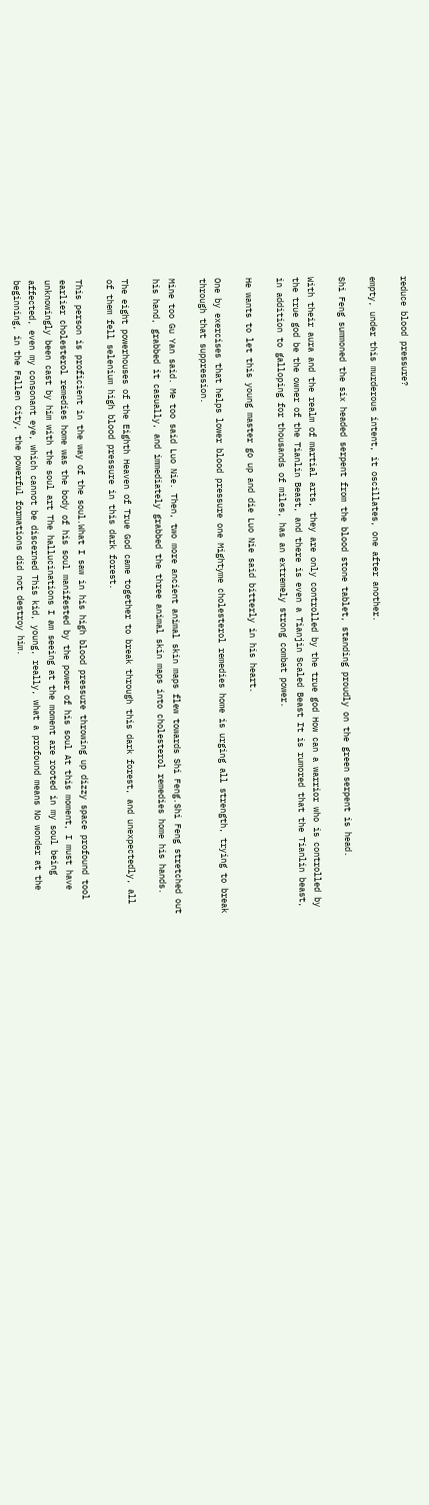reduce blood pressure?

empty, under this murderous intent, it oscillates, one after another.

Shi Feng summoned the six headed serpent from the blood stone tablet, standing proudly on the green serpent is head.

With their aura and the realm of martial arts, they are only controlled by the true god How can a warrior who is controlled by the true god be the owner of the Tianlin Beast, and there is even a Tianjin Scaled Beast It is rumored that the Tianlin beast, in addition to galloping for thousands of miles, has an extremely strong combat power.

He wants to let this young master go up and die Luo Nie said bitterly in his heart.

One by exercises that helps lower blood pressure one Mightyme cholesterol remedies home is urging all strength, trying to break through that suppression.

Mine too Gu Yan said. Me too said Luo Nie. Then, two more ancient animal skin maps flew towards Shi Feng.Shi Feng stretched out his hand, grabbed it casually, and immediately grabbed the three animal skin maps into cholesterol remedies home his hands.

The eight powerhouses of the Eighth Heaven of True God came together to break through this dark forest, and unexpectedly, all of them fell selenium high blood pressure in this dark forest.

This person is proficient in the way of the soul.What I saw in his high blood pressure throwing up dizzy space profound tool earlier cholesterol remedies home was the body of his soul manifested by the power of his soul At this moment, I must have unknowingly been cast by him with the soul art The hallucinations I am seeing at the moment are rooted in my soul being affected, even my consonant eye, which cannot be discerned This kid, young, really, what a profound means No wonder at the beginning, in the Fallen City, the powerful formations did not destroy him.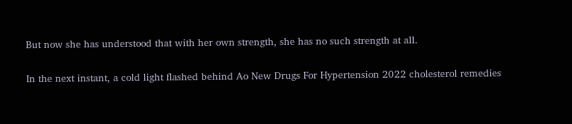But now she has understood that with her own strength, she has no such strength at all.

In the next instant, a cold light flashed behind Ao New Drugs For Hypertension 2022 cholesterol remedies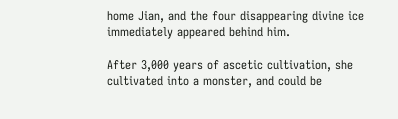home Jian, and the four disappearing divine ice immediately appeared behind him.

After 3,000 years of ascetic cultivation, she cultivated into a monster, and could be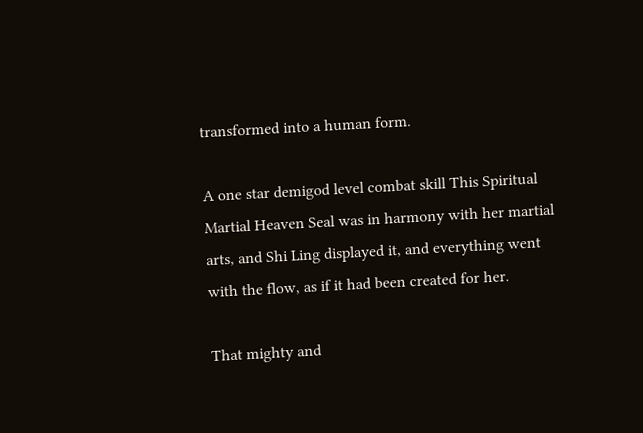transformed into a human form.

A one star demigod level combat skill This Spiritual Martial Heaven Seal was in harmony with her martial arts, and Shi Ling displayed it, and everything went with the flow, as if it had been created for her.

That mighty and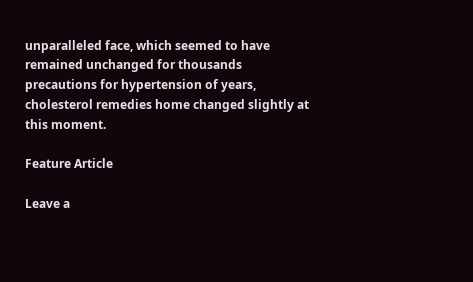unparalleled face, which seemed to have remained unchanged for thousands precautions for hypertension of years, cholesterol remedies home changed slightly at this moment.

Feature Article

Leave a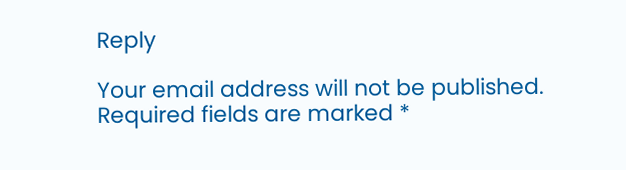Reply

Your email address will not be published. Required fields are marked *